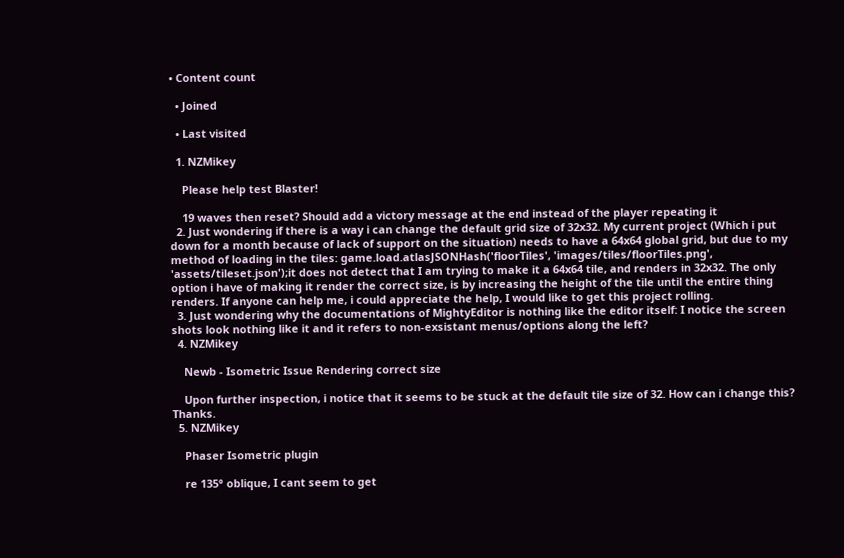• Content count

  • Joined

  • Last visited

  1. NZMikey

    Please help test Blaster!

    19 waves then reset? Should add a victory message at the end instead of the player repeating it
  2. Just wondering if there is a way i can change the default grid size of 32x32. My current project (Which i put down for a month because of lack of support on the situation) needs to have a 64x64 global grid, but due to my method of loading in the tiles: game.load.atlasJSONHash('floorTiles', 'images/tiles/floorTiles.png', 'assets/tileset.json');it does not detect that I am trying to make it a 64x64 tile, and renders in 32x32. The only option i have of making it render the correct size, is by increasing the height of the tile until the entire thing renders. If anyone can help me, i could appreciate the help, I would like to get this project rolling.
  3. Just wondering why the documentations of MightyEditor is nothing like the editor itself: I notice the screen shots look nothing like it and it refers to non-exsistant menus/options along the left?
  4. NZMikey

    Newb - Isometric Issue Rendering correct size

    Upon further inspection, i notice that it seems to be stuck at the default tile size of 32. How can i change this? Thanks.
  5. NZMikey

    Phaser Isometric plugin

    re 135° oblique, I cant seem to get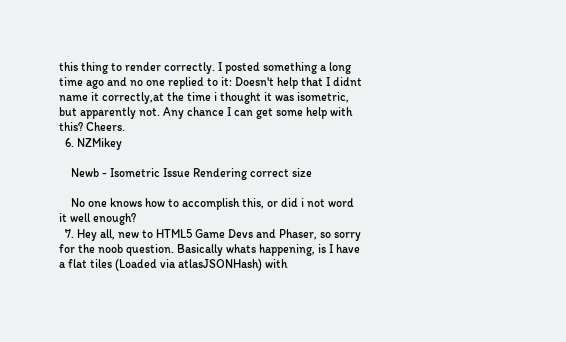this thing to render correctly. I posted something a long time ago and no one replied to it: Doesn't help that I didnt name it correctly,at the time i thought it was isometric, but apparently not. Any chance I can get some help with this? Cheers.
  6. NZMikey

    Newb - Isometric Issue Rendering correct size

    No one knows how to accomplish this, or did i not word it well enough?
  7. Hey all, new to HTML5 Game Devs and Phaser, so sorry for the noob question. Basically whats happening, is I have a flat tiles (Loaded via atlasJSONHash) with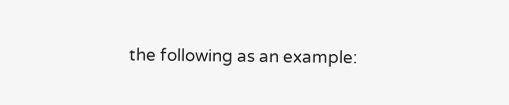the following as an example: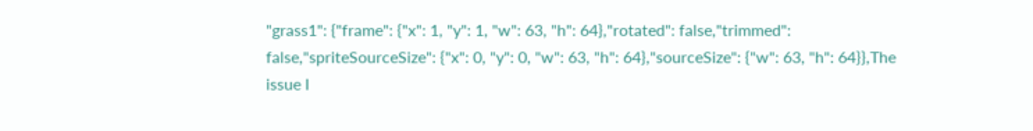"grass1": {"frame": {"x": 1, "y": 1, "w": 63, "h": 64},"rotated": false,"trimmed": false,"spriteSourceSize": {"x": 0, "y": 0, "w": 63, "h": 64},"sourceSize": {"w": 63, "h": 64}},The issue I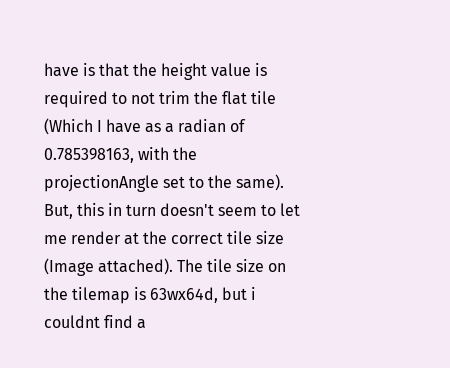have is that the height value is required to not trim the flat tile (Which I have as a radian of 0.785398163, with the projectionAngle set to the same). But, this in turn doesn't seem to let me render at the correct tile size (Image attached). The tile size on the tilemap is 63wx64d, but i couldnt find a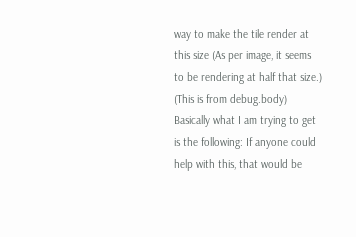way to make the tile render at this size (As per image, it seems to be rendering at half that size.) (This is from debug.body) Basically what I am trying to get is the following: If anyone could help with this, that would be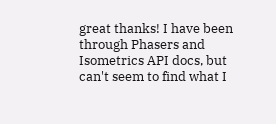great thanks! I have been through Phasers and Isometrics API docs, but can't seem to find what I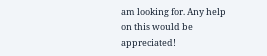am looking for. Any help on this would be appreciated!